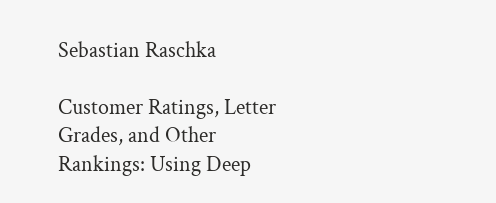Sebastian Raschka

Customer Ratings, Letter Grades, and Other Rankings: Using Deep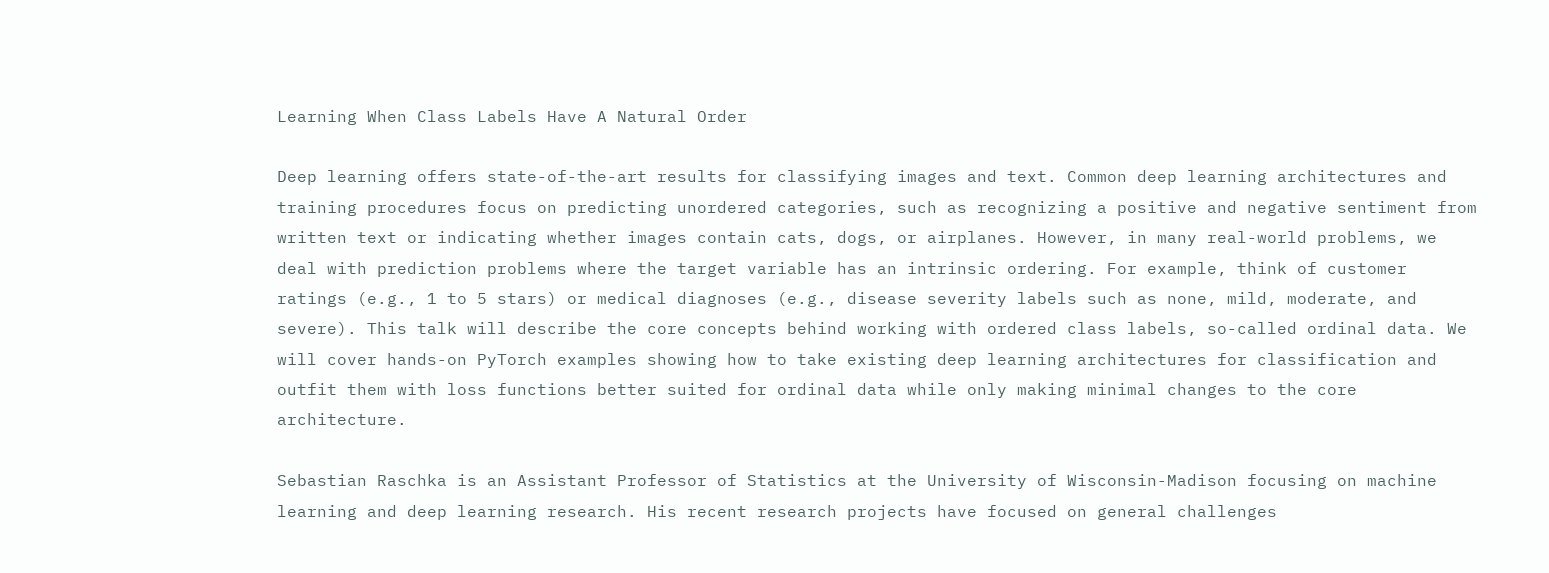Learning When Class Labels Have A Natural Order

Deep learning offers state-of-the-art results for classifying images and text. Common deep learning architectures and training procedures focus on predicting unordered categories, such as recognizing a positive and negative sentiment from written text or indicating whether images contain cats, dogs, or airplanes. However, in many real-world problems, we deal with prediction problems where the target variable has an intrinsic ordering. For example, think of customer ratings (e.g., 1 to 5 stars) or medical diagnoses (e.g., disease severity labels such as none, mild, moderate, and severe). This talk will describe the core concepts behind working with ordered class labels, so-called ordinal data. We will cover hands-on PyTorch examples showing how to take existing deep learning architectures for classification and outfit them with loss functions better suited for ordinal data while only making minimal changes to the core architecture.

Sebastian Raschka is an Assistant Professor of Statistics at the University of Wisconsin-Madison focusing on machine learning and deep learning research. His recent research projects have focused on general challenges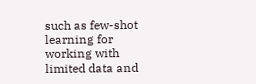such as few-shot learning for working with limited data and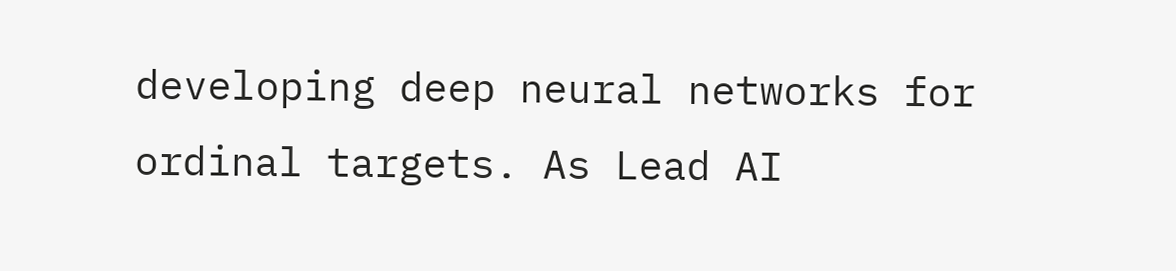developing deep neural networks for ordinal targets. As Lead AI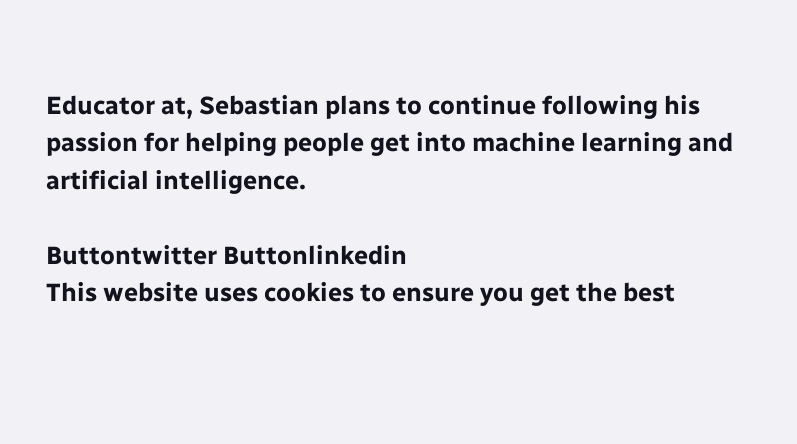Educator at, Sebastian plans to continue following his passion for helping people get into machine learning and artificial intelligence.

Buttontwitter Buttonlinkedin
This website uses cookies to ensure you get the best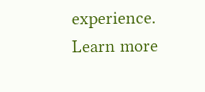experience. Learn more